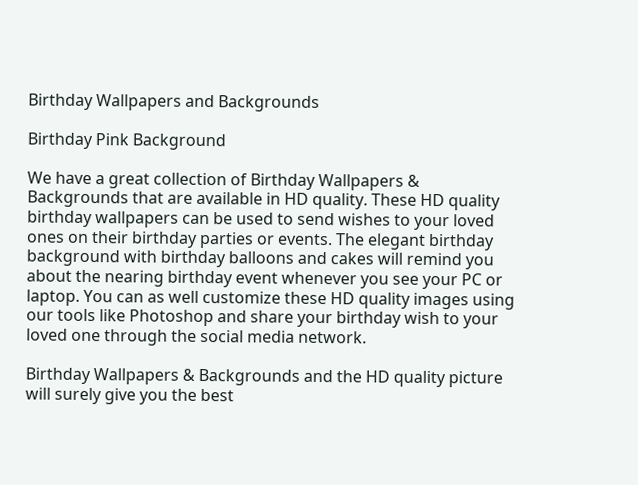Birthday Wallpapers and Backgrounds

Birthday Pink Background

We have a great collection of Birthday Wallpapers & Backgrounds that are available in HD quality. These HD quality birthday wallpapers can be used to send wishes to your loved ones on their birthday parties or events. The elegant birthday background with birthday balloons and cakes will remind you about the nearing birthday event whenever you see your PC or laptop. You can as well customize these HD quality images using our tools like Photoshop and share your birthday wish to your loved one through the social media network.

Birthday Wallpapers & Backgrounds and the HD quality picture will surely give you the best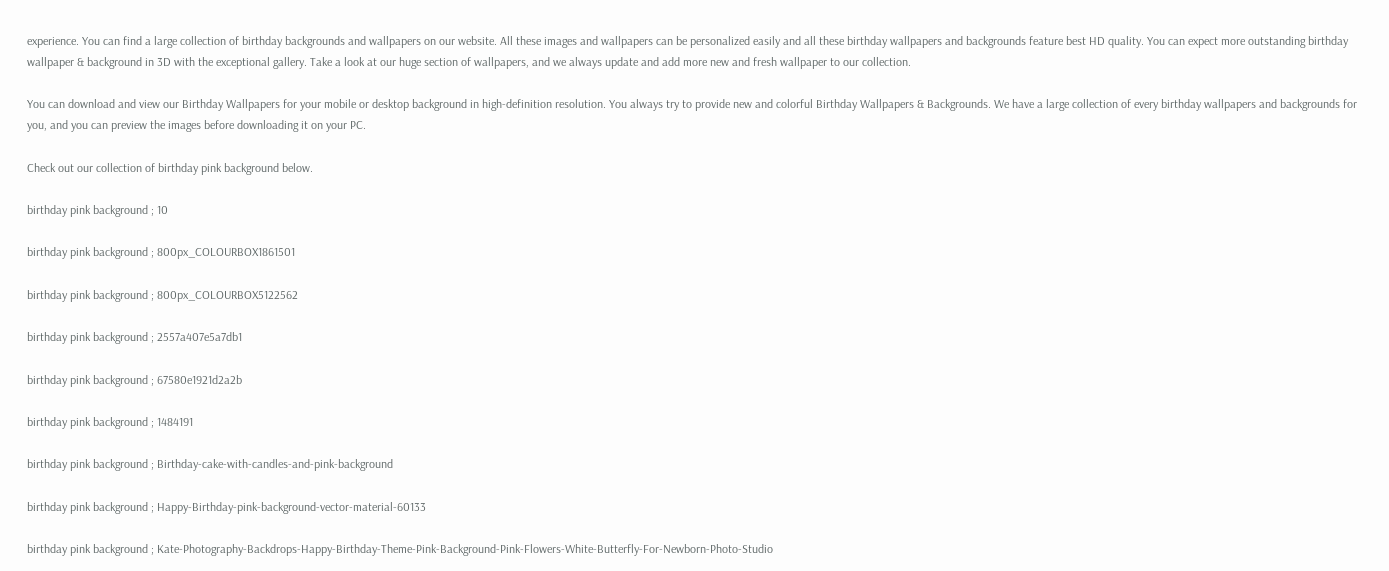experience. You can find a large collection of birthday backgrounds and wallpapers on our website. All these images and wallpapers can be personalized easily and all these birthday wallpapers and backgrounds feature best HD quality. You can expect more outstanding birthday wallpaper & background in 3D with the exceptional gallery. Take a look at our huge section of wallpapers, and we always update and add more new and fresh wallpaper to our collection.

You can download and view our Birthday Wallpapers for your mobile or desktop background in high-definition resolution. You always try to provide new and colorful Birthday Wallpapers & Backgrounds. We have a large collection of every birthday wallpapers and backgrounds for you, and you can preview the images before downloading it on your PC.

Check out our collection of birthday pink background below.

birthday pink background ; 10

birthday pink background ; 800px_COLOURBOX1861501

birthday pink background ; 800px_COLOURBOX5122562

birthday pink background ; 2557a407e5a7db1

birthday pink background ; 67580e1921d2a2b

birthday pink background ; 1484191

birthday pink background ; Birthday-cake-with-candles-and-pink-background

birthday pink background ; Happy-Birthday-pink-background-vector-material-60133

birthday pink background ; Kate-Photography-Backdrops-Happy-Birthday-Theme-Pink-Background-Pink-Flowers-White-Butterfly-For-Newborn-Photo-Studio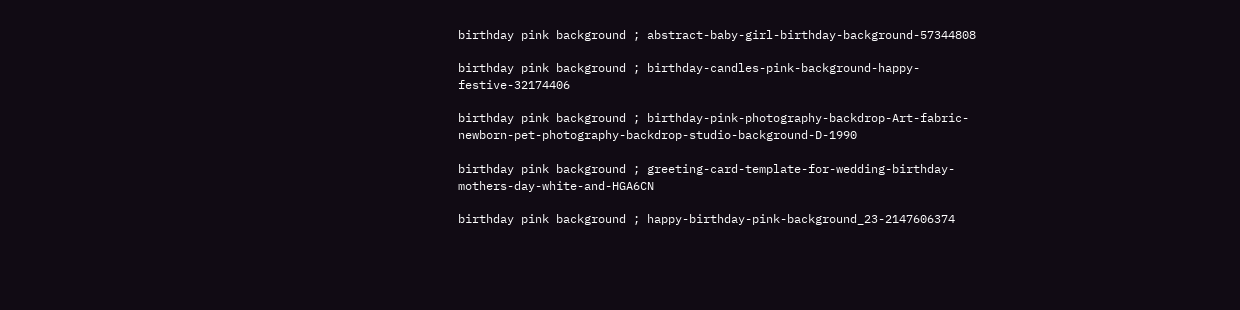birthday pink background ; abstract-baby-girl-birthday-background-57344808

birthday pink background ; birthday-candles-pink-background-happy-festive-32174406

birthday pink background ; birthday-pink-photography-backdrop-Art-fabric-newborn-pet-photography-backdrop-studio-background-D-1990

birthday pink background ; greeting-card-template-for-wedding-birthday-mothers-day-white-and-HGA6CN

birthday pink background ; happy-birthday-pink-background_23-2147606374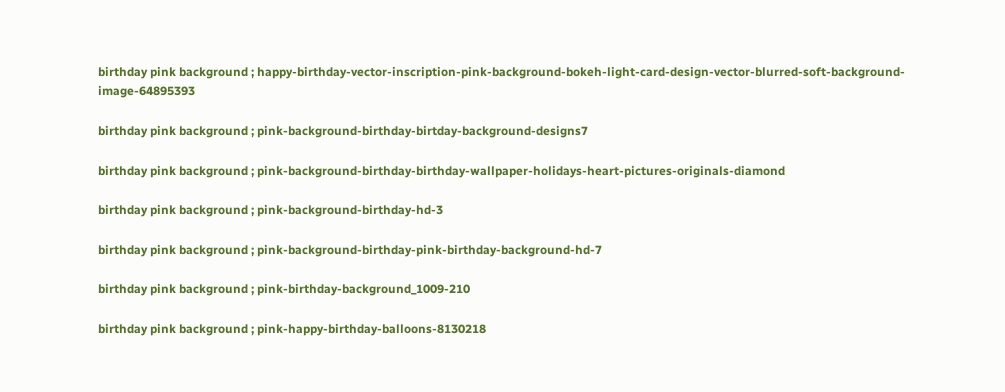birthday pink background ; happy-birthday-vector-inscription-pink-background-bokeh-light-card-design-vector-blurred-soft-background-image-64895393

birthday pink background ; pink-background-birthday-birtday-background-designs7

birthday pink background ; pink-background-birthday-birthday-wallpaper-holidays-heart-pictures-originals-diamond

birthday pink background ; pink-background-birthday-hd-3

birthday pink background ; pink-background-birthday-pink-birthday-background-hd-7

birthday pink background ; pink-birthday-background_1009-210

birthday pink background ; pink-happy-birthday-balloons-8130218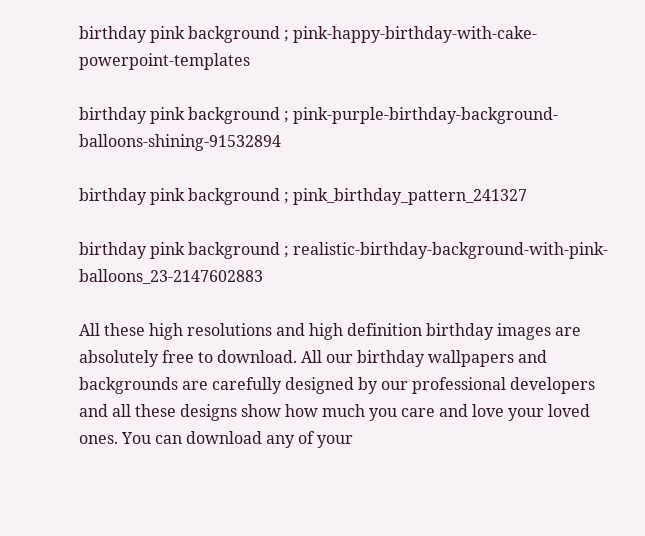birthday pink background ; pink-happy-birthday-with-cake-powerpoint-templates

birthday pink background ; pink-purple-birthday-background-balloons-shining-91532894

birthday pink background ; pink_birthday_pattern_241327

birthday pink background ; realistic-birthday-background-with-pink-balloons_23-2147602883

All these high resolutions and high definition birthday images are absolutely free to download. All our birthday wallpapers and backgrounds are carefully designed by our professional developers and all these designs show how much you care and love your loved ones. You can download any of your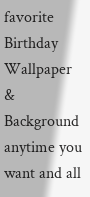favorite Birthday Wallpaper & Background anytime you want and all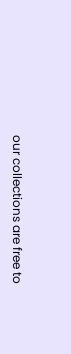our collections are free to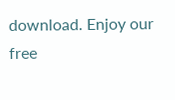download. Enjoy our free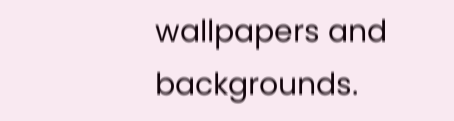wallpapers and backgrounds.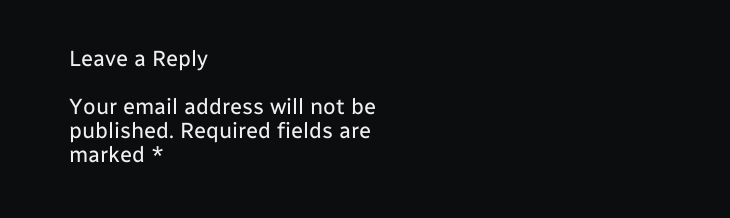Leave a Reply

Your email address will not be published. Required fields are marked *